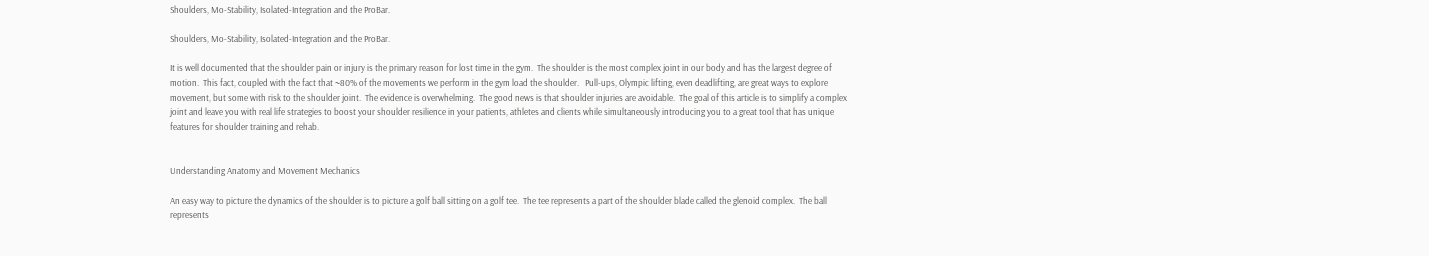Shoulders, Mo-Stability, Isolated-Integration and the ProBar.

Shoulders, Mo-Stability, Isolated-Integration and the ProBar.

It is well documented that the shoulder pain or injury is the primary reason for lost time in the gym.  The shoulder is the most complex joint in our body and has the largest degree of motion.  This fact, coupled with the fact that ~80% of the movements we perform in the gym load the shoulder.   Pull-ups, Olympic lifting, even deadlifting, are great ways to explore movement, but some with risk to the shoulder joint.  The evidence is overwhelming.  The good news is that shoulder injuries are avoidable.  The goal of this article is to simplify a complex joint and leave you with real life strategies to boost your shoulder resilience in your patients, athletes and clients while simultaneously introducing you to a great tool that has unique features for shoulder training and rehab.


Understanding Anatomy and Movement Mechanics

An easy way to picture the dynamics of the shoulder is to picture a golf ball sitting on a golf tee.  The tee represents a part of the shoulder blade called the glenoid complex.  The ball represents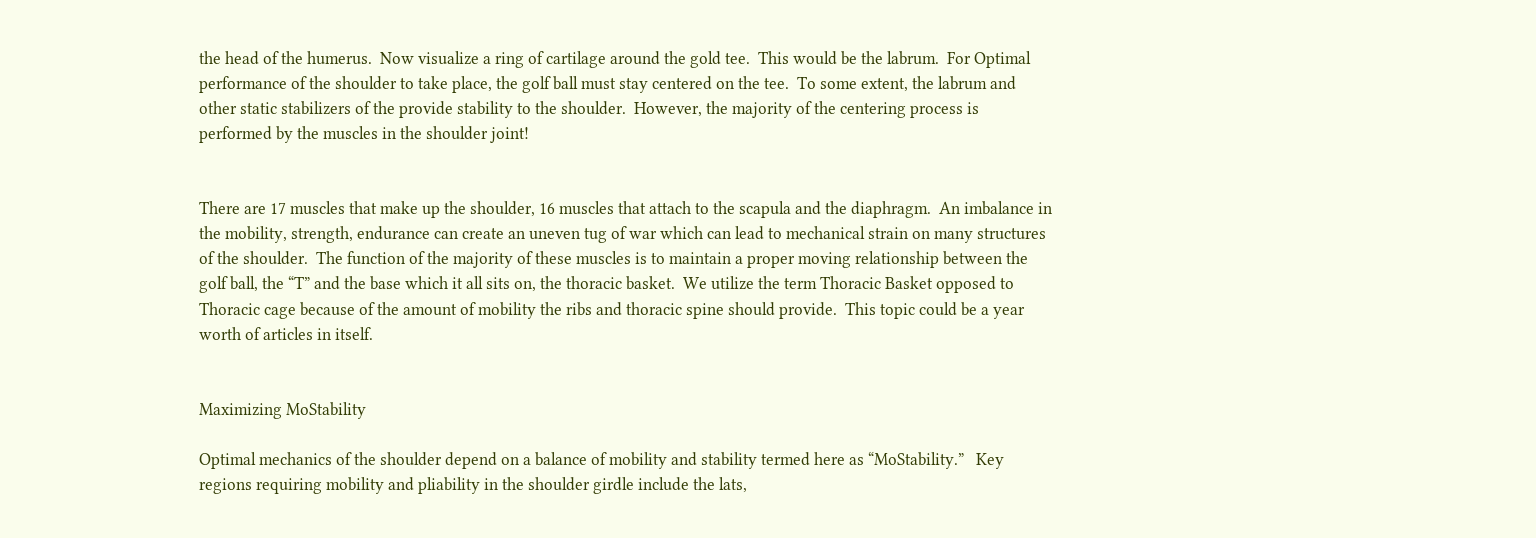the head of the humerus.  Now visualize a ring of cartilage around the gold tee.  This would be the labrum.  For Optimal performance of the shoulder to take place, the golf ball must stay centered on the tee.  To some extent, the labrum and other static stabilizers of the provide stability to the shoulder.  However, the majority of the centering process is performed by the muscles in the shoulder joint!


There are 17 muscles that make up the shoulder, 16 muscles that attach to the scapula and the diaphragm.  An imbalance in the mobility, strength, endurance can create an uneven tug of war which can lead to mechanical strain on many structures of the shoulder.  The function of the majority of these muscles is to maintain a proper moving relationship between the golf ball, the “T” and the base which it all sits on, the thoracic basket.  We utilize the term Thoracic Basket opposed to Thoracic cage because of the amount of mobility the ribs and thoracic spine should provide.  This topic could be a year worth of articles in itself.


Maximizing MoStability

Optimal mechanics of the shoulder depend on a balance of mobility and stability termed here as “MoStability.”   Key regions requiring mobility and pliability in the shoulder girdle include the lats,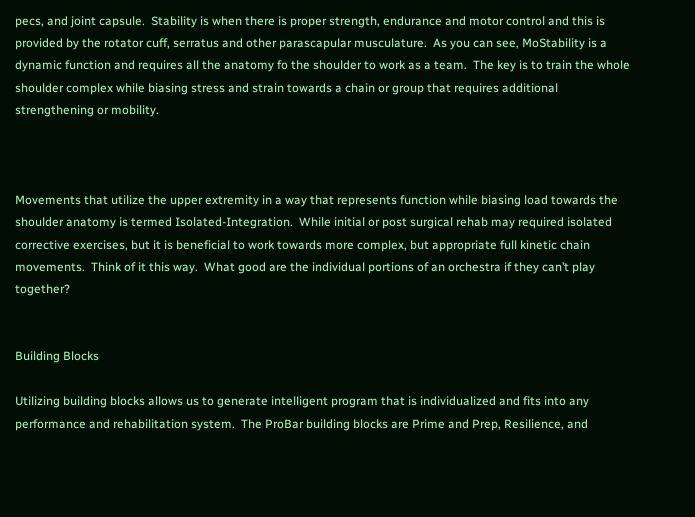pecs, and joint capsule.  Stability is when there is proper strength, endurance and motor control and this is provided by the rotator cuff, serratus and other parascapular musculature.  As you can see, MoStability is a dynamic function and requires all the anatomy fo the shoulder to work as a team.  The key is to train the whole shoulder complex while biasing stress and strain towards a chain or group that requires additional strengthening or mobility.



Movements that utilize the upper extremity in a way that represents function while biasing load towards the shoulder anatomy is termed Isolated-Integration.  While initial or post surgical rehab may required isolated corrective exercises, but it is beneficial to work towards more complex, but appropriate full kinetic chain movements.  Think of it this way.  What good are the individual portions of an orchestra if they can’t play together?


Building Blocks

Utilizing building blocks allows us to generate intelligent program that is individualized and fits into any performance and rehabilitation system.  The ProBar building blocks are Prime and Prep, Resilience, and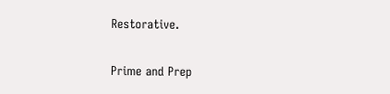Restorative.

Prime and Prep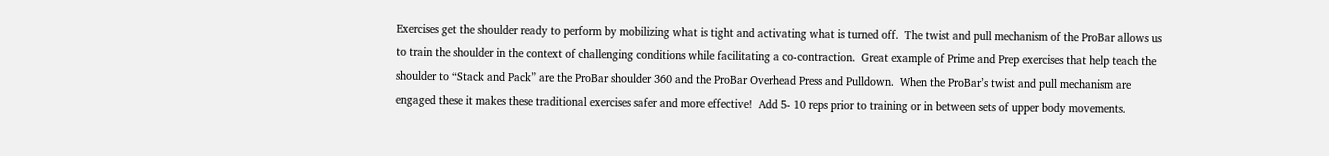Exercises get the shoulder ready to perform by mobilizing what is tight and activating what is turned off.  The twist and pull mechanism of the ProBar allows us to train the shoulder in the context of challenging conditions while facilitating a co-contraction.  Great example of Prime and Prep exercises that help teach the shoulder to “Stack and Pack” are the ProBar shoulder 360 and the ProBar Overhead Press and Pulldown.  When the ProBar’s twist and pull mechanism are engaged these it makes these traditional exercises safer and more effective!  Add 5- 10 reps prior to training or in between sets of upper body movements.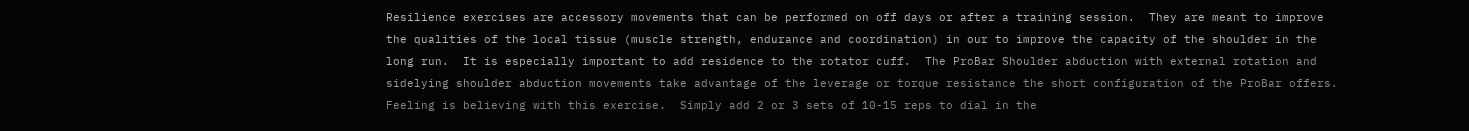Resilience exercises are accessory movements that can be performed on off days or after a training session.  They are meant to improve the qualities of the local tissue (muscle strength, endurance and coordination) in our to improve the capacity of the shoulder in the long run.  It is especially important to add residence to the rotator cuff.  The ProBar Shoulder abduction with external rotation and sidelying shoulder abduction movements take advantage of the leverage or torque resistance the short configuration of the ProBar offers.  Feeling is believing with this exercise.  Simply add 2 or 3 sets of 10-15 reps to dial in the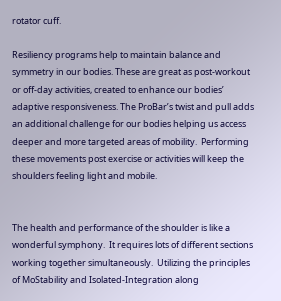rotator cuff.

Resiliency programs help to maintain balance and symmetry in our bodies. These are great as post-workout or off-day activities, created to enhance our bodies’ adaptive responsiveness. The ProBar’s twist and pull adds an additional challenge for our bodies helping us access deeper and more targeted areas of mobility.  Performing these movements post exercise or activities will keep the shoulders feeling light and mobile.


The health and performance of the shoulder is like a wonderful symphony.  It requires lots of different sections working together simultaneously.  Utilizing the principles of MoStability and Isolated-Integration along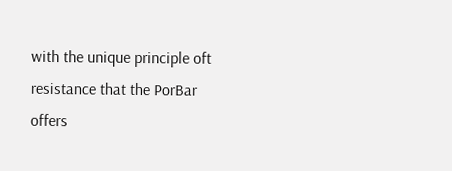with the unique principle oft resistance that the PorBar offers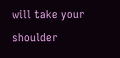will take your shoulder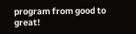program from good to great!